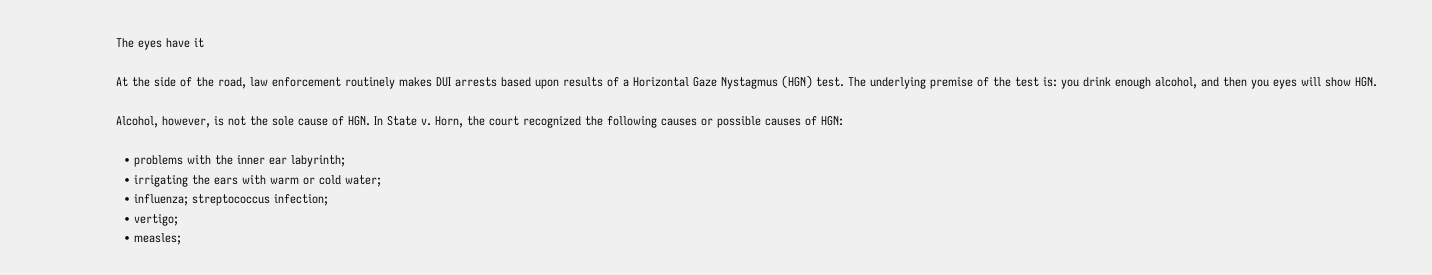The eyes have it

At the side of the road, law enforcement routinely makes DUI arrests based upon results of a Horizontal Gaze Nystagmus (HGN) test. The underlying premise of the test is: you drink enough alcohol, and then you eyes will show HGN.

Alcohol, however, is not the sole cause of HGN. In State v. Horn, the court recognized the following causes or possible causes of HGN:

  • problems with the inner ear labyrinth;
  • irrigating the ears with warm or cold water;
  • influenza; streptococcus infection;
  • vertigo;
  • measles;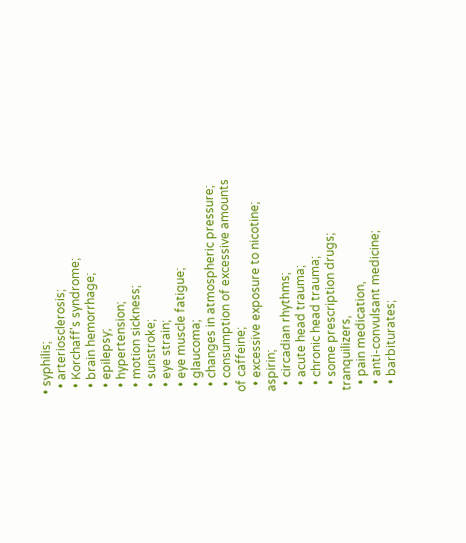• syphilis;
  • arteriosclerosis;
  • Korchaff's syndrome;
  • brain hemorrhage;
  • epilepsy;
  • hypertension;
  • motion sickness;
  • sunstroke;
  • eye strain;
  • eye muscle fatigue;
  • glaucoma;
  • changes in atmospheric pressure;
  • consumption of excessive amounts of caffeine;
  • excessive exposure to nicotine; aspirin;
  • circadian rhythms;
  • acute head trauma;
  • chronic head trauma;
  • some prescription drugs; tranquilizers,
  • pain medication,
  • anti-convulsant medicine;
  • barbiturates;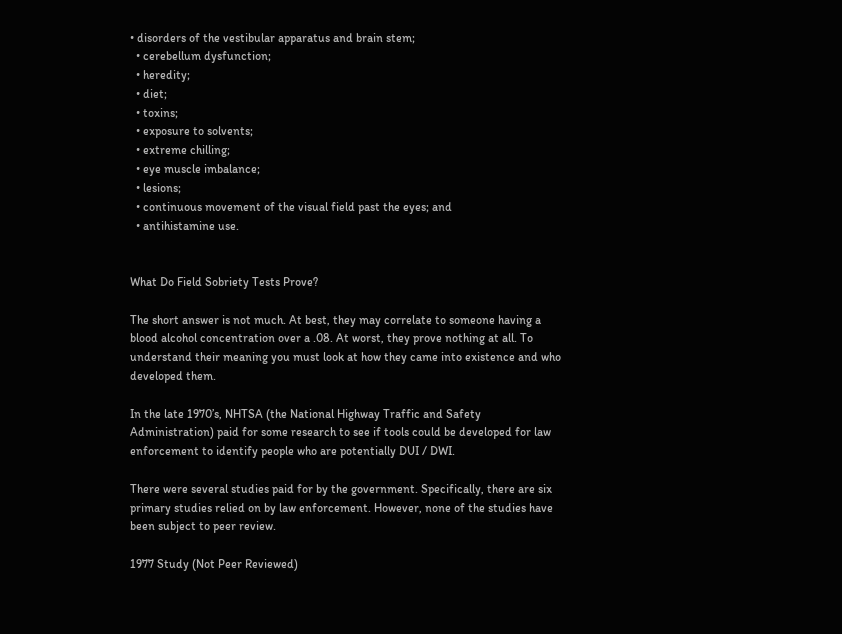• disorders of the vestibular apparatus and brain stem;
  • cerebellum dysfunction;
  • heredity;
  • diet;
  • toxins;
  • exposure to solvents;
  • extreme chilling;
  • eye muscle imbalance;
  • lesions;
  • continuous movement of the visual field past the eyes; and
  • antihistamine use.


What Do Field Sobriety Tests Prove?

The short answer is not much. At best, they may correlate to someone having a blood alcohol concentration over a .08. At worst, they prove nothing at all. To understand their meaning you must look at how they came into existence and who developed them.

In the late 1970’s, NHTSA (the National Highway Traffic and Safety Administration) paid for some research to see if tools could be developed for law enforcement to identify people who are potentially DUI / DWI.

There were several studies paid for by the government. Specifically, there are six primary studies relied on by law enforcement. However, none of the studies have been subject to peer review.

1977 Study (Not Peer Reviewed)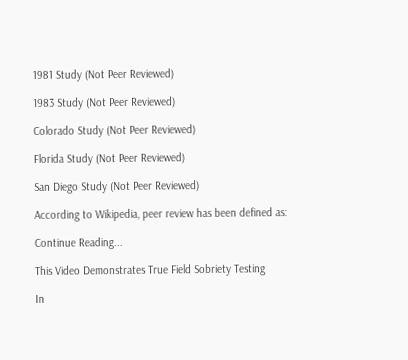1981 Study (Not Peer Reviewed)

1983 Study (Not Peer Reviewed)

Colorado Study (Not Peer Reviewed)

Florida Study (Not Peer Reviewed)

San Diego Study (Not Peer Reviewed)

According to Wikipedia, peer review has been defined as:

Continue Reading...

This Video Demonstrates True Field Sobriety Testing

In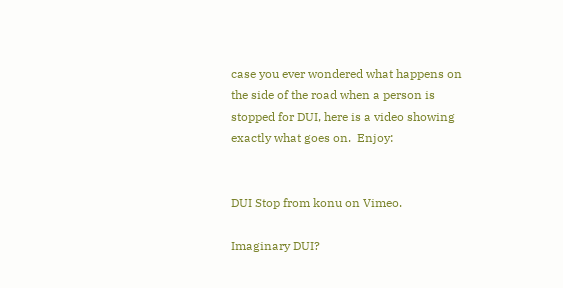case you ever wondered what happens on the side of the road when a person is stopped for DUI, here is a video showing exactly what goes on.  Enjoy:


DUI Stop from konu on Vimeo.

Imaginary DUI?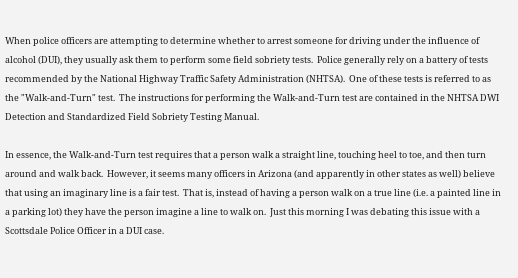When police officers are attempting to determine whether to arrest someone for driving under the influence of alcohol (DUI), they usually ask them to perform some field sobriety tests.  Police generally rely on a battery of tests recommended by the National Highway Traffic Safety Administration (NHTSA).  One of these tests is referred to as the "Walk-and-Turn" test.  The instructions for performing the Walk-and-Turn test are contained in the NHTSA DWI Detection and Standardized Field Sobriety Testing Manual.

In essence, the Walk-and-Turn test requires that a person walk a straight line, touching heel to toe, and then turn around and walk back.  However, it seems many officers in Arizona (and apparently in other states as well) believe that using an imaginary line is a fair test.  That is, instead of having a person walk on a true line (i.e. a painted line in a parking lot) they have the person imagine a line to walk on.  Just this morning I was debating this issue with a Scottsdale Police Officer in a DUI case.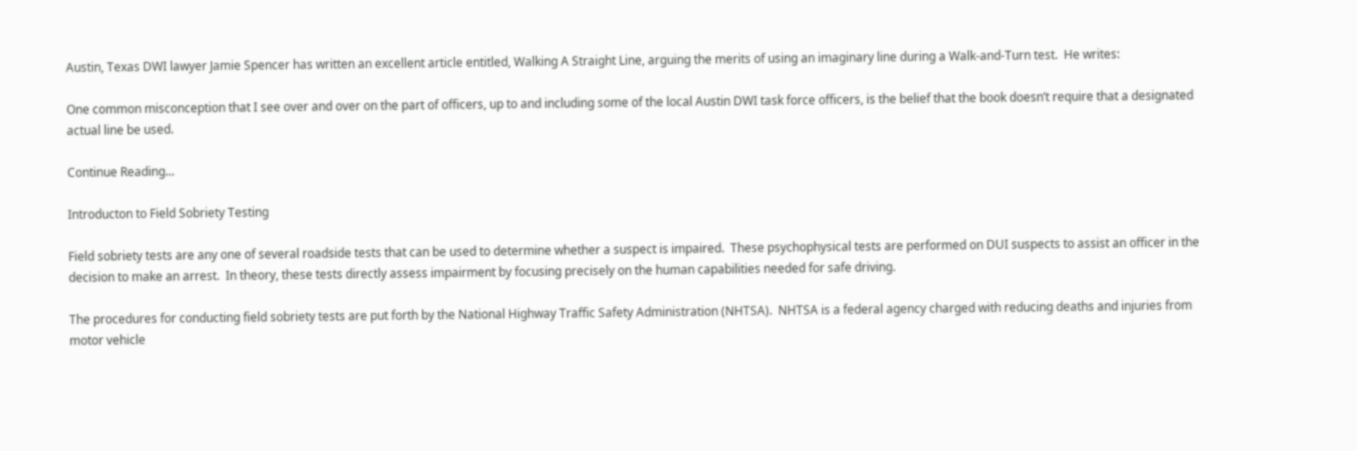Austin, Texas DWI lawyer Jamie Spencer has written an excellent article entitled, Walking A Straight Line, arguing the merits of using an imaginary line during a Walk-and-Turn test.  He writes:

One common misconception that I see over and over on the part of officers, up to and including some of the local Austin DWI task force officers, is the belief that the book doesn’t require that a designated actual line be used.

Continue Reading...

Introducton to Field Sobriety Testing

Field sobriety tests are any one of several roadside tests that can be used to determine whether a suspect is impaired.  These psychophysical tests are performed on DUI suspects to assist an officer in the decision to make an arrest.  In theory, these tests directly assess impairment by focusing precisely on the human capabilities needed for safe driving.

The procedures for conducting field sobriety tests are put forth by the National Highway Traffic Safety Administration (NHTSA).  NHTSA is a federal agency charged with reducing deaths and injuries from motor vehicle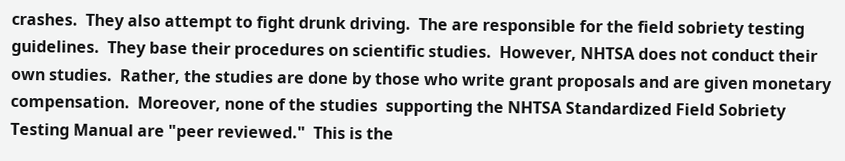crashes.  They also attempt to fight drunk driving.  The are responsible for the field sobriety testing guidelines.  They base their procedures on scientific studies.  However, NHTSA does not conduct their own studies.  Rather, the studies are done by those who write grant proposals and are given monetary compensation.  Moreover, none of the studies  supporting the NHTSA Standardized Field Sobriety Testing Manual are "peer reviewed."  This is the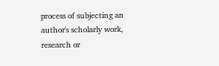process of subjecting an author's scholarly work, research or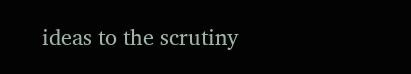ideas to the scrutiny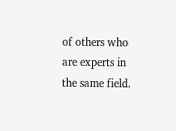of others who are experts in the same field.